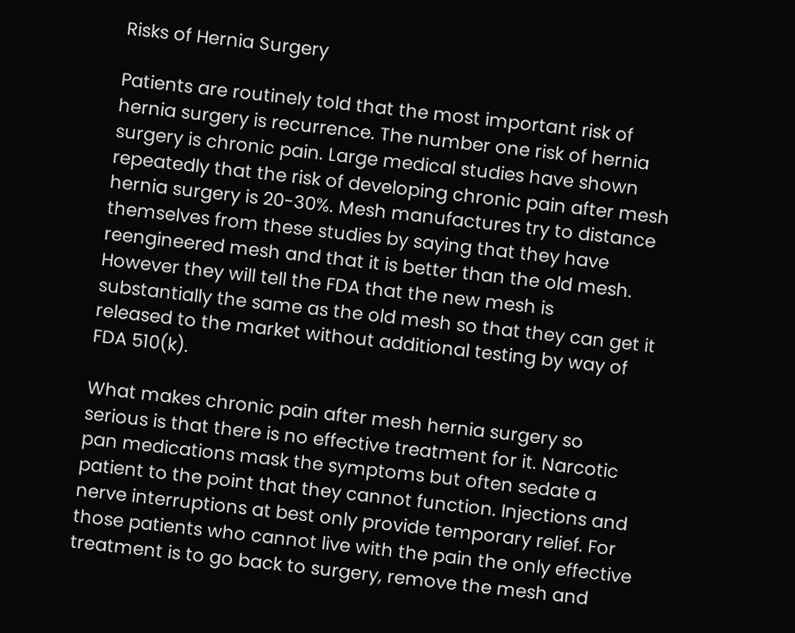Risks of Hernia Surgery

Patients are routinely told that the most important risk of hernia surgery is recurrence. The number one risk of hernia surgery is chronic pain. Large medical studies have shown repeatedly that the risk of developing chronic pain after mesh hernia surgery is 20-30%. Mesh manufactures try to distance themselves from these studies by saying that they have reengineered mesh and that it is better than the old mesh. However they will tell the FDA that the new mesh is substantially the same as the old mesh so that they can get it released to the market without additional testing by way of FDA 510(k).

What makes chronic pain after mesh hernia surgery so serious is that there is no effective treatment for it. Narcotic pan medications mask the symptoms but often sedate a patient to the point that they cannot function. Injections and nerve interruptions at best only provide temporary relief. For those patients who cannot live with the pain the only effective treatment is to go back to surgery, remove the mesh and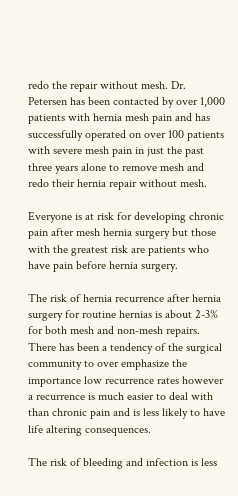redo the repair without mesh. Dr. Petersen has been contacted by over 1,000 patients with hernia mesh pain and has successfully operated on over 100 patients with severe mesh pain in just the past three years alone to remove mesh and redo their hernia repair without mesh.

Everyone is at risk for developing chronic pain after mesh hernia surgery but those with the greatest risk are patients who have pain before hernia surgery.

The risk of hernia recurrence after hernia surgery for routine hernias is about 2-3% for both mesh and non-mesh repairs. There has been a tendency of the surgical community to over emphasize the importance low recurrence rates however a recurrence is much easier to deal with than chronic pain and is less likely to have life altering consequences.

The risk of bleeding and infection is less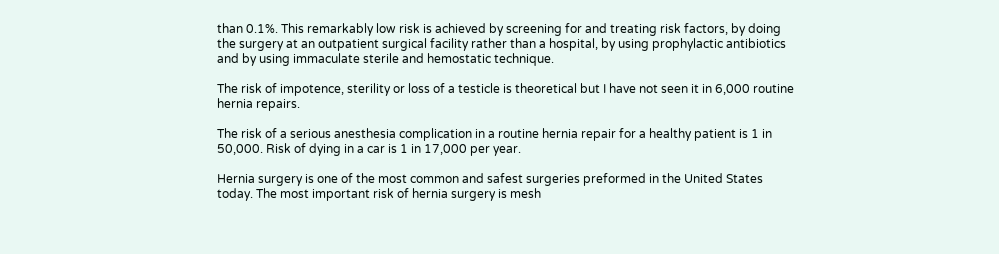than 0.1%. This remarkably low risk is achieved by screening for and treating risk factors, by doing the surgery at an outpatient surgical facility rather than a hospital, by using prophylactic antibiotics and by using immaculate sterile and hemostatic technique.

The risk of impotence, sterility or loss of a testicle is theoretical but I have not seen it in 6,000 routine hernia repairs.

The risk of a serious anesthesia complication in a routine hernia repair for a healthy patient is 1 in 50,000. Risk of dying in a car is 1 in 17,000 per year.

Hernia surgery is one of the most common and safest surgeries preformed in the United States today. The most important risk of hernia surgery is mesh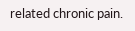related chronic pain.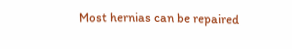Most hernias can be repaired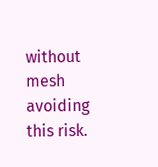without mesh avoiding this risk.